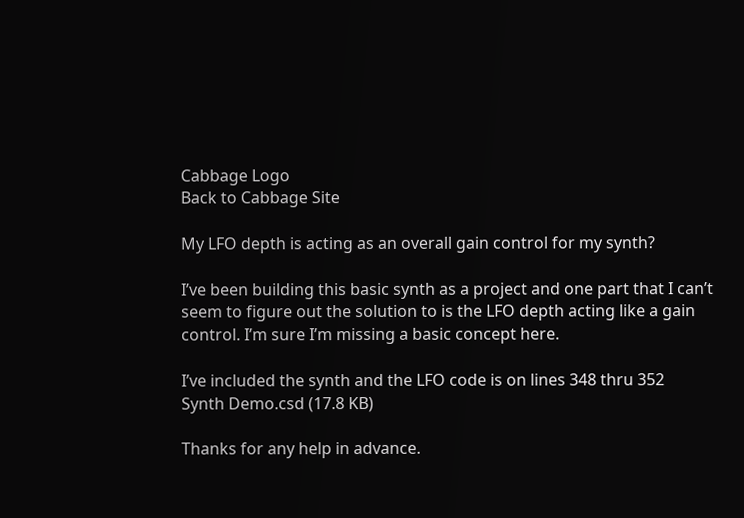Cabbage Logo
Back to Cabbage Site

My LFO depth is acting as an overall gain control for my synth?

I’ve been building this basic synth as a project and one part that I can’t seem to figure out the solution to is the LFO depth acting like a gain control. I’m sure I’m missing a basic concept here.

I’ve included the synth and the LFO code is on lines 348 thru 352
Synth Demo.csd (17.8 KB)

Thanks for any help in advance.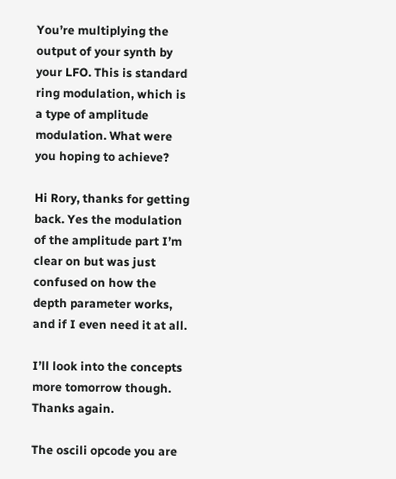You’re multiplying the output of your synth by your LFO. This is standard ring modulation, which is a type of amplitude modulation. What were you hoping to achieve?

Hi Rory, thanks for getting back. Yes the modulation of the amplitude part I’m clear on but was just confused on how the depth parameter works, and if I even need it at all.

I’ll look into the concepts more tomorrow though. Thanks again.

The oscili opcode you are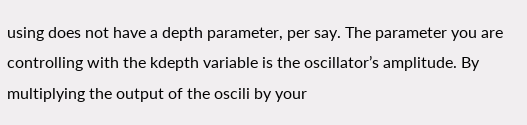using does not have a depth parameter, per say. The parameter you are controlling with the kdepth variable is the oscillator’s amplitude. By multiplying the output of the oscili by your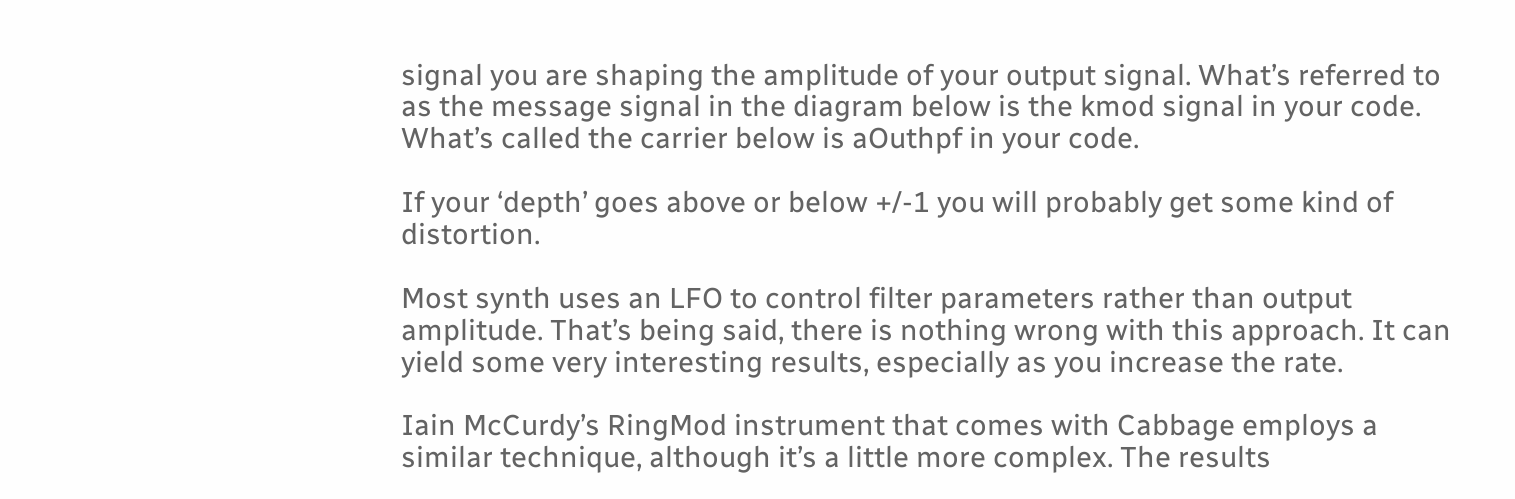signal you are shaping the amplitude of your output signal. What’s referred to as the message signal in the diagram below is the kmod signal in your code. What’s called the carrier below is aOuthpf in your code.

If your ‘depth’ goes above or below +/-1 you will probably get some kind of distortion.

Most synth uses an LFO to control filter parameters rather than output amplitude. That’s being said, there is nothing wrong with this approach. It can yield some very interesting results, especially as you increase the rate.

Iain McCurdy’s RingMod instrument that comes with Cabbage employs a similar technique, although it’s a little more complex. The results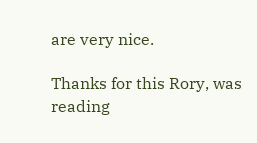are very nice.

Thanks for this Rory, was reading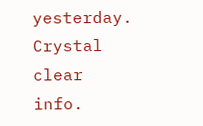yesterday. Crystal clear info.